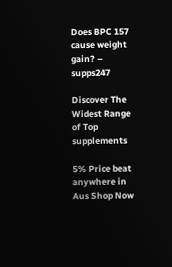Does BPC 157 cause weight gain? – supps247

Discover The Widest Range of Top supplements

5% Price beat anywhere in Aus Shop Now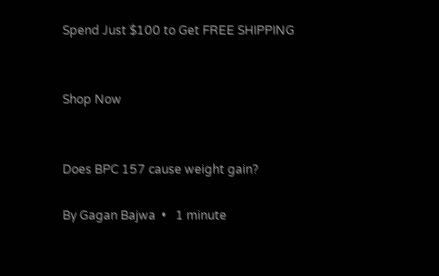Spend Just $100 to Get FREE SHIPPING


Shop Now


Does BPC 157 cause weight gain?

By Gagan Bajwa  •   1 minute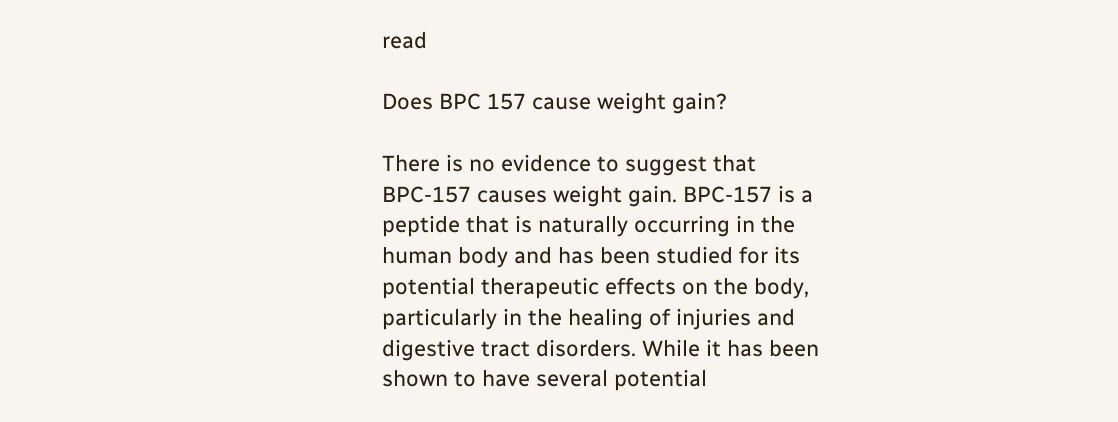read

Does BPC 157 cause weight gain?

There is no evidence to suggest that BPC-157 causes weight gain. BPC-157 is a peptide that is naturally occurring in the human body and has been studied for its potential therapeutic effects on the body, particularly in the healing of injuries and digestive tract disorders. While it has been shown to have several potential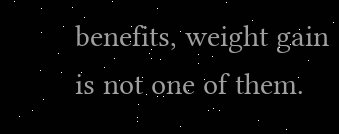benefits, weight gain is not one of them.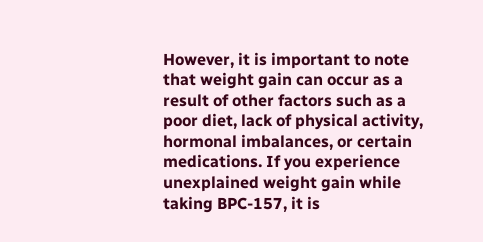However, it is important to note that weight gain can occur as a result of other factors such as a poor diet, lack of physical activity, hormonal imbalances, or certain medications. If you experience unexplained weight gain while taking BPC-157, it is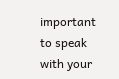important to speak with your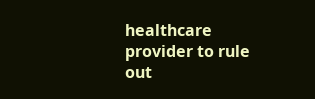healthcare provider to rule out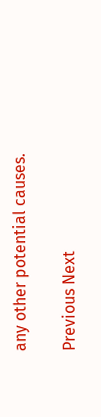any other potential causes.

Previous Next